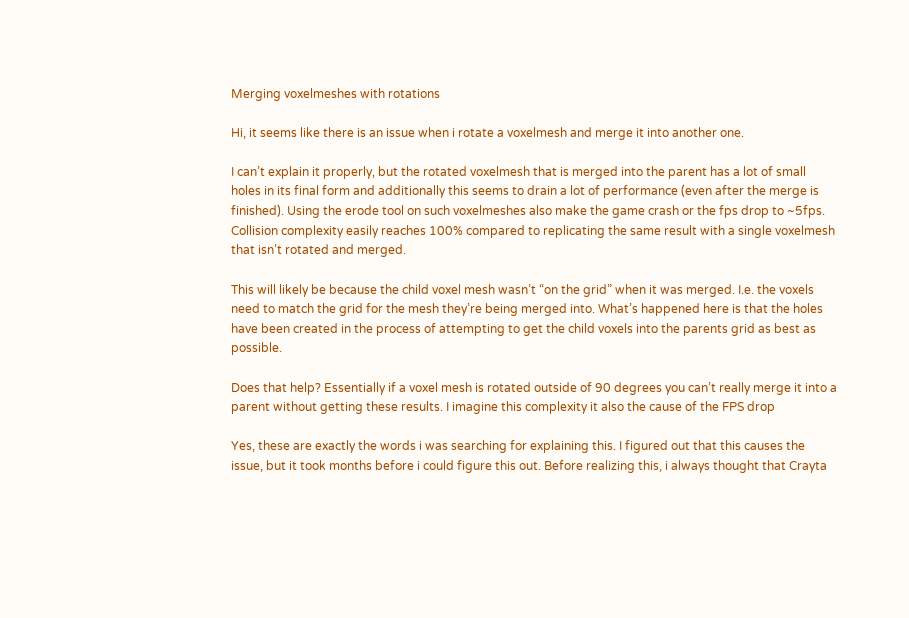Merging voxelmeshes with rotations

Hi, it seems like there is an issue when i rotate a voxelmesh and merge it into another one.

I can’t explain it properly, but the rotated voxelmesh that is merged into the parent has a lot of small holes in its final form and additionally this seems to drain a lot of performance (even after the merge is finished). Using the erode tool on such voxelmeshes also make the game crash or the fps drop to ~5fps. Collision complexity easily reaches 100% compared to replicating the same result with a single voxelmesh that isn’t rotated and merged.

This will likely be because the child voxel mesh wasn’t “on the grid” when it was merged. I.e. the voxels need to match the grid for the mesh they’re being merged into. What’s happened here is that the holes have been created in the process of attempting to get the child voxels into the parents grid as best as possible.

Does that help? Essentially if a voxel mesh is rotated outside of 90 degrees you can’t really merge it into a parent without getting these results. I imagine this complexity it also the cause of the FPS drop

Yes, these are exactly the words i was searching for explaining this. I figured out that this causes the issue, but it took months before i could figure this out. Before realizing this, i always thought that Crayta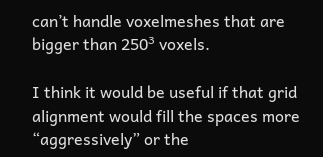can’t handle voxelmeshes that are bigger than 250³ voxels.

I think it would be useful if that grid alignment would fill the spaces more “aggressively” or the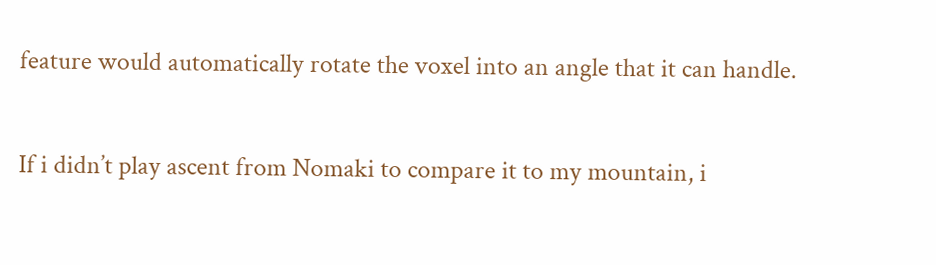feature would automatically rotate the voxel into an angle that it can handle.

If i didn’t play ascent from Nomaki to compare it to my mountain, i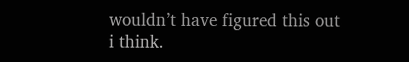wouldn’t have figured this out i think.